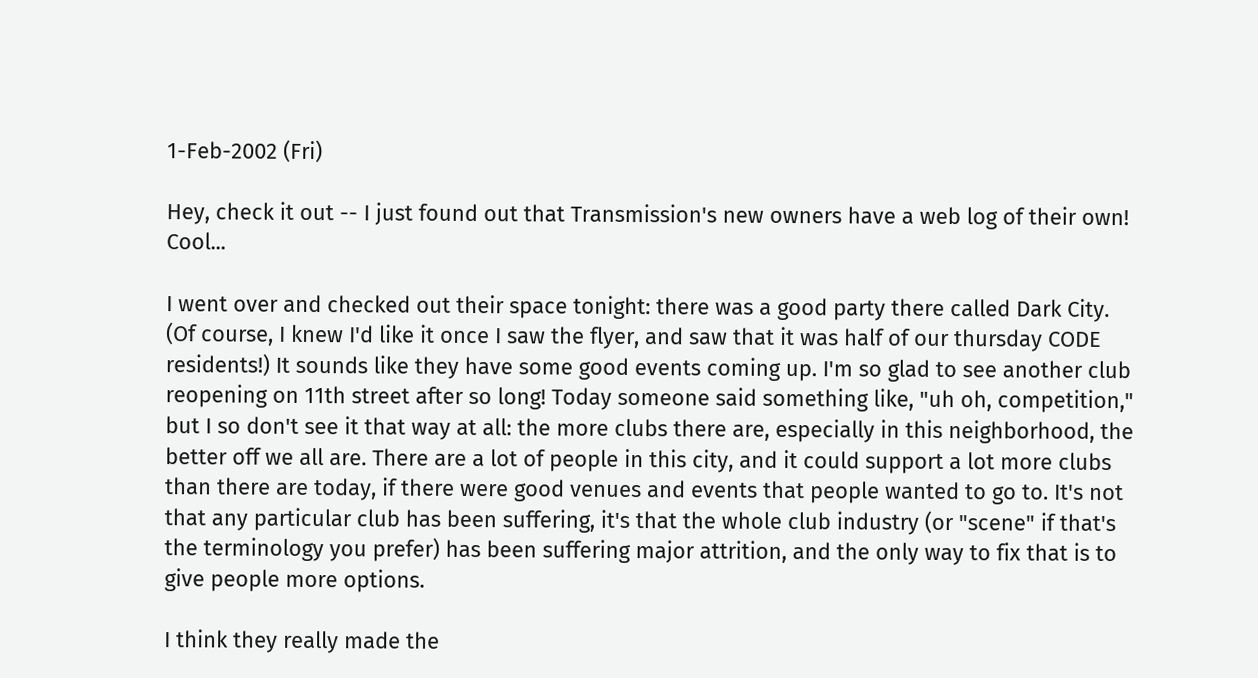1-Feb-2002 (Fri)

Hey, check it out -- I just found out that Transmission's new owners have a web log of their own! Cool...

I went over and checked out their space tonight: there was a good party there called Dark City. (Of course, I knew I'd like it once I saw the flyer, and saw that it was half of our thursday CODE residents!) It sounds like they have some good events coming up. I'm so glad to see another club reopening on 11th street after so long! Today someone said something like, "uh oh, competition," but I so don't see it that way at all: the more clubs there are, especially in this neighborhood, the better off we all are. There are a lot of people in this city, and it could support a lot more clubs than there are today, if there were good venues and events that people wanted to go to. It's not that any particular club has been suffering, it's that the whole club industry (or "scene" if that's the terminology you prefer) has been suffering major attrition, and the only way to fix that is to give people more options.

I think they really made the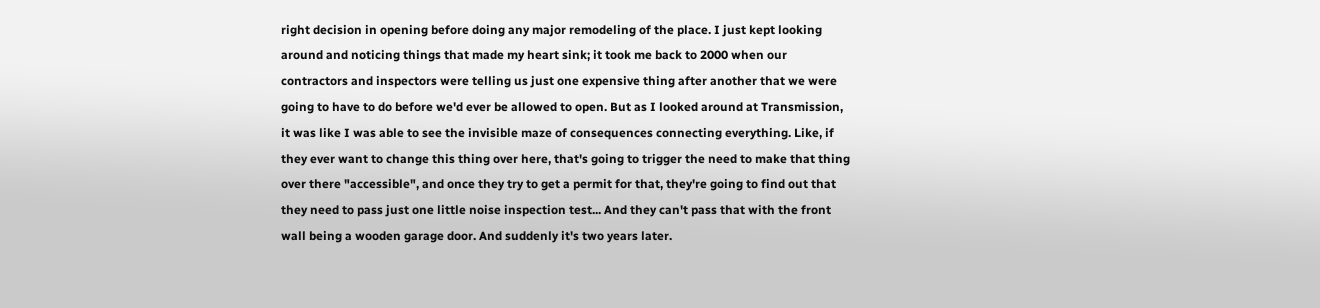right decision in opening before doing any major remodeling of the place. I just kept looking around and noticing things that made my heart sink; it took me back to 2000 when our contractors and inspectors were telling us just one expensive thing after another that we were going to have to do before we'd ever be allowed to open. But as I looked around at Transmission, it was like I was able to see the invisible maze of consequences connecting everything. Like, if they ever want to change this thing over here, that's going to trigger the need to make that thing over there "accessible", and once they try to get a permit for that, they're going to find out that they need to pass just one little noise inspection test... And they can't pass that with the front wall being a wooden garage door. And suddenly it's two years later.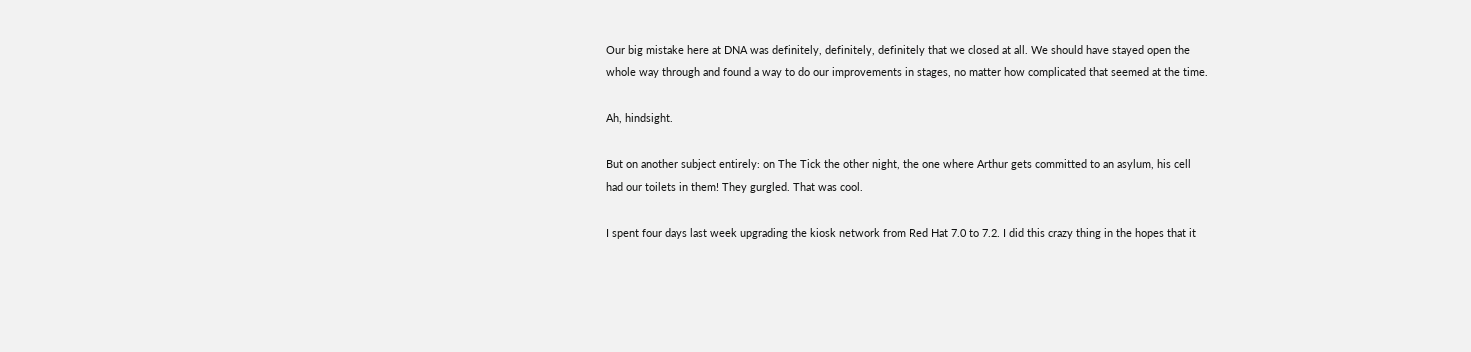Our big mistake here at DNA was definitely, definitely, definitely that we closed at all. We should have stayed open the whole way through and found a way to do our improvements in stages, no matter how complicated that seemed at the time.

Ah, hindsight.

But on another subject entirely: on The Tick the other night, the one where Arthur gets committed to an asylum, his cell had our toilets in them! They gurgled. That was cool.

I spent four days last week upgrading the kiosk network from Red Hat 7.0 to 7.2. I did this crazy thing in the hopes that it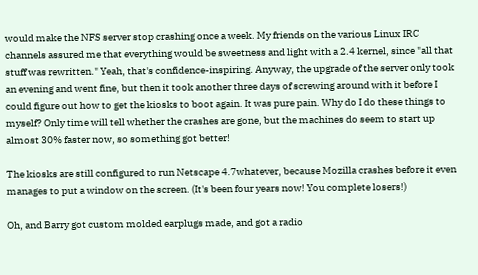would make the NFS server stop crashing once a week. My friends on the various Linux IRC channels assured me that everything would be sweetness and light with a 2.4 kernel, since "all that stuff was rewritten." Yeah, that's confidence-inspiring. Anyway, the upgrade of the server only took an evening and went fine, but then it took another three days of screwing around with it before I could figure out how to get the kiosks to boot again. It was pure pain. Why do I do these things to myself? Only time will tell whether the crashes are gone, but the machines do seem to start up almost 30% faster now, so something got better!

The kiosks are still configured to run Netscape 4.7whatever, because Mozilla crashes before it even manages to put a window on the screen. (It's been four years now! You complete losers!)

Oh, and Barry got custom molded earplugs made, and got a radio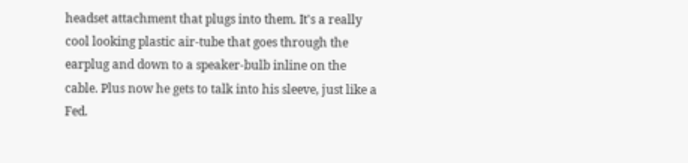headset attachment that plugs into them. It's a really cool looking plastic air-tube that goes through the earplug and down to a speaker-bulb inline on the cable. Plus now he gets to talk into his sleeve, just like a Fed.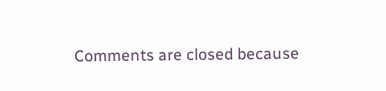Comments are closed because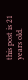this post is 21 years old.